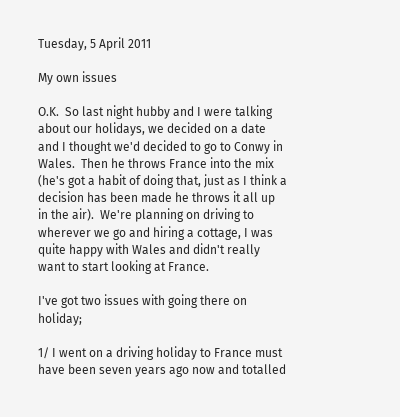Tuesday, 5 April 2011

My own issues

O.K.  So last night hubby and I were talking about our holidays, we decided on a date and I thought we'd decided to go to Conwy in Wales.  Then he throws France into the mix (he's got a habit of doing that, just as I think a decision has been made he throws it all up in the air).  We're planning on driving to wherever we go and hiring a cottage, I was quite happy with Wales and didn't really want to start looking at France.

I've got two issues with going there on holiday;

1/ I went on a driving holiday to France must have been seven years ago now and totalled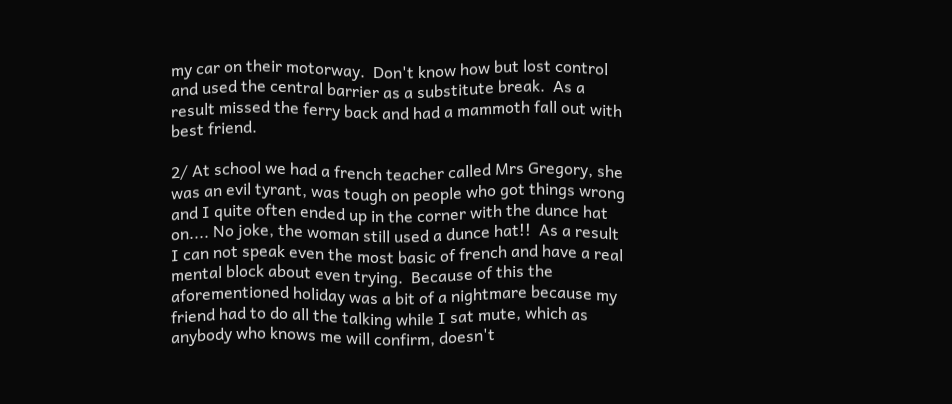my car on their motorway.  Don't know how but lost control and used the central barrier as a substitute break.  As a result missed the ferry back and had a mammoth fall out with best friend.

2/ At school we had a french teacher called Mrs Gregory, she was an evil tyrant, was tough on people who got things wrong and I quite often ended up in the corner with the dunce hat on.... No joke, the woman still used a dunce hat!!  As a result I can not speak even the most basic of french and have a real mental block about even trying.  Because of this the aforementioned holiday was a bit of a nightmare because my friend had to do all the talking while I sat mute, which as anybody who knows me will confirm, doesn't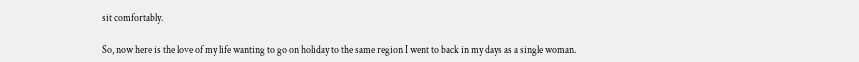sit comfortably.

So, now here is the love of my life wanting to go on holiday to the same region I went to back in my days as a single woman.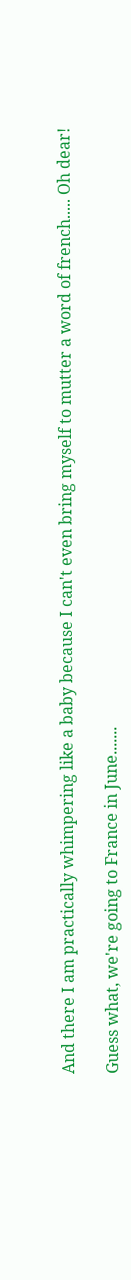And there I am practically whimpering like a baby because I can't even bring myself to mutter a word of french..... Oh dear!

Guess what, we're going to France in June.......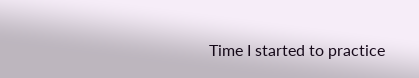Time I started to practice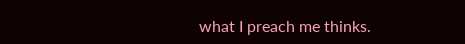what I preach me thinks.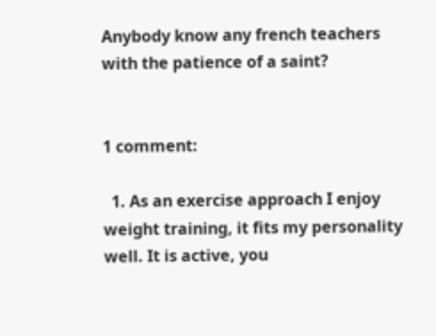Anybody know any french teachers with the patience of a saint?


1 comment:

  1. As an exercise approach I enjoy weight training, it fits my personality well. It is active, you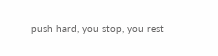push hard, you stop, you rest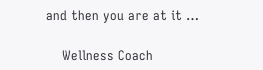and then you are at it …

    Wellness Coach